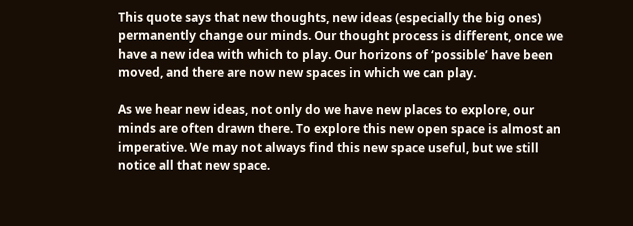This quote says that new thoughts, new ideas (especially the big ones) permanently change our minds. Our thought process is different, once we have a new idea with which to play. Our horizons of ‘possible’ have been moved, and there are now new spaces in which we can play.

As we hear new ideas, not only do we have new places to explore, our minds are often drawn there. To explore this new open space is almost an imperative. We may not always find this new space useful, but we still notice all that new space.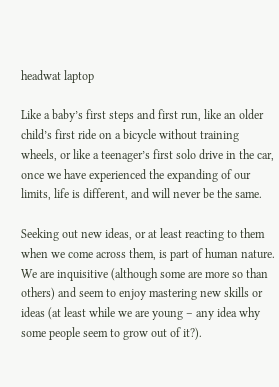headwat laptop

Like a baby’s first steps and first run, like an older child’s first ride on a bicycle without training wheels, or like a teenager’s first solo drive in the car, once we have experienced the expanding of our limits, life is different, and will never be the same.

Seeking out new ideas, or at least reacting to them when we come across them, is part of human nature. We are inquisitive (although some are more so than others) and seem to enjoy mastering new skills or ideas (at least while we are young – any idea why some people seem to grow out of it?).